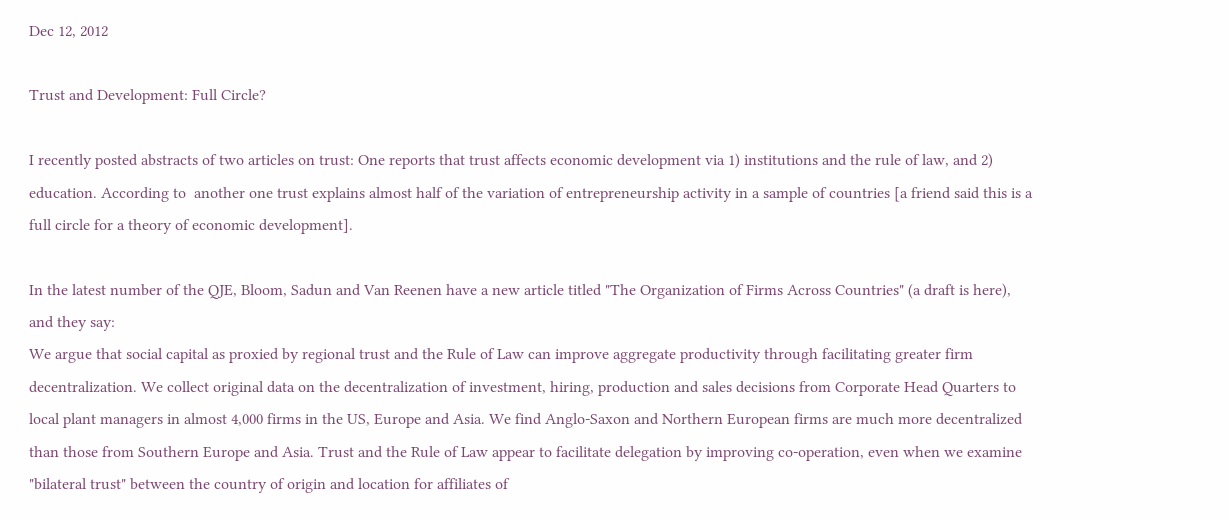Dec 12, 2012

Trust and Development: Full Circle?

I recently posted abstracts of two articles on trust: One reports that trust affects economic development via 1) institutions and the rule of law, and 2) education. According to  another one trust explains almost half of the variation of entrepreneurship activity in a sample of countries [a friend said this is a full circle for a theory of economic development].

In the latest number of the QJE, Bloom, Sadun and Van Reenen have a new article titled "The Organization of Firms Across Countries" (a draft is here), and they say:
We argue that social capital as proxied by regional trust and the Rule of Law can improve aggregate productivity through facilitating greater firm decentralization. We collect original data on the decentralization of investment, hiring, production and sales decisions from Corporate Head Quarters to local plant managers in almost 4,000 firms in the US, Europe and Asia. We find Anglo-Saxon and Northern European firms are much more decentralized than those from Southern Europe and Asia. Trust and the Rule of Law appear to facilitate delegation by improving co-operation, even when we examine "bilateral trust" between the country of origin and location for affiliates of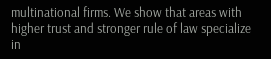multinational firms. We show that areas with higher trust and stronger rule of law specialize in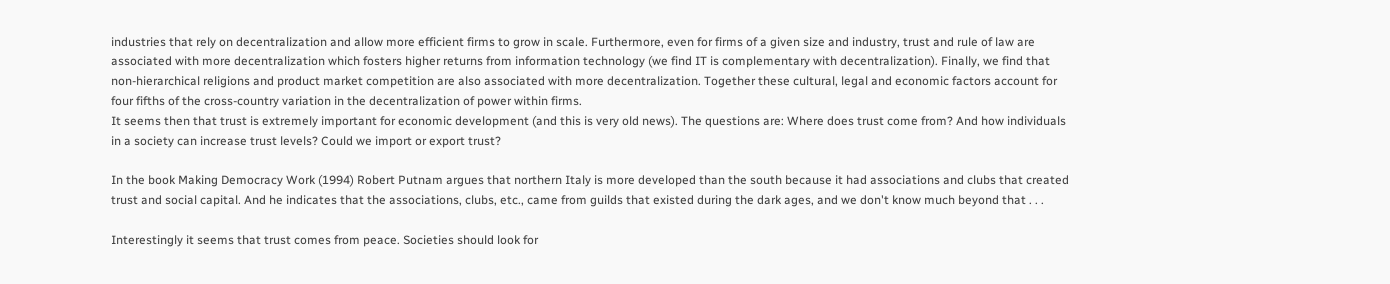industries that rely on decentralization and allow more efficient firms to grow in scale. Furthermore, even for firms of a given size and industry, trust and rule of law are associated with more decentralization which fosters higher returns from information technology (we find IT is complementary with decentralization). Finally, we find that non-hierarchical religions and product market competition are also associated with more decentralization. Together these cultural, legal and economic factors account for four fifths of the cross-country variation in the decentralization of power within firms.
It seems then that trust is extremely important for economic development (and this is very old news). The questions are: Where does trust come from? And how individuals in a society can increase trust levels? Could we import or export trust?

In the book Making Democracy Work (1994) Robert Putnam argues that northern Italy is more developed than the south because it had associations and clubs that created trust and social capital. And he indicates that the associations, clubs, etc., came from guilds that existed during the dark ages, and we don't know much beyond that . . .

Interestingly it seems that trust comes from peace. Societies should look for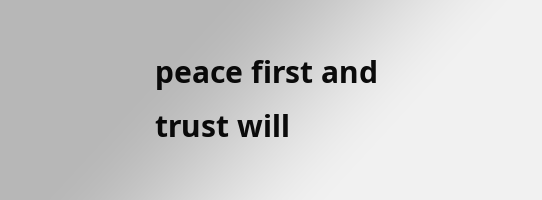peace first and trust will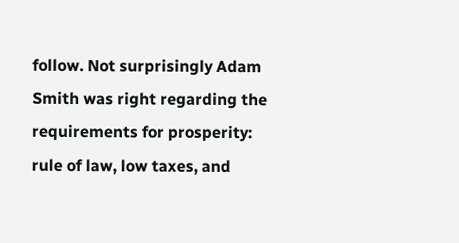follow. Not surprisingly Adam Smith was right regarding the requirements for prosperity: rule of law, low taxes, and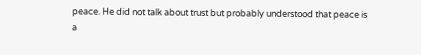peace. He did not talk about trust but probably understood that peace is a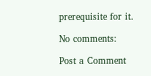prerequisite for it.

No comments:

Post a Comment